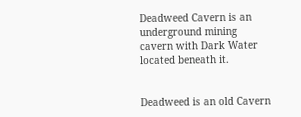Deadweed Cavern is an underground mining cavern with Dark Water located beneath it.


Deadweed is an old Cavern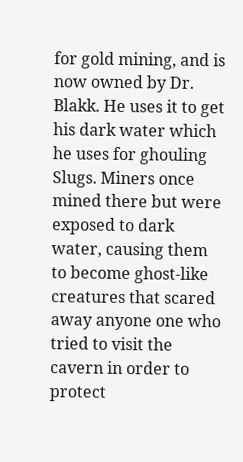for gold mining, and is now owned by Dr. Blakk. He uses it to get his dark water which he uses for ghouling Slugs. Miners once mined there but were exposed to dark water, causing them to become ghost-like creatures that scared away anyone one who tried to visit the cavern in order to protect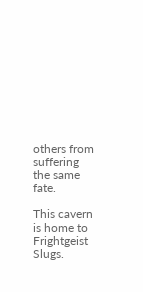others from suffering the same fate.

This cavern is home to Frightgeist Slugs.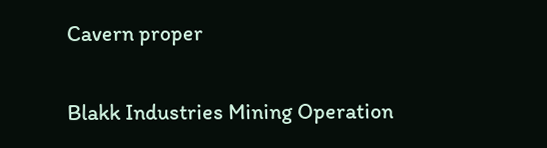Cavern proper

Blakk Industries Mining Operation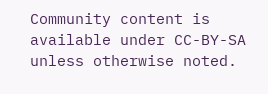Community content is available under CC-BY-SA unless otherwise noted.